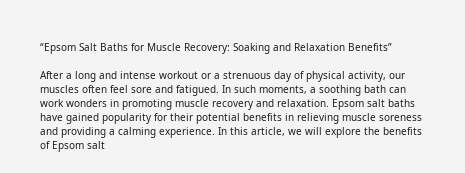“Epsom Salt Baths for Muscle Recovery: Soaking and Relaxation Benefits”

After a long and intense workout or a strenuous day of physical activity, our muscles often feel sore and fatigued. In such moments, a soothing bath can work wonders in promoting muscle recovery and relaxation. Epsom salt baths have gained popularity for their potential benefits in relieving muscle soreness and providing a calming experience. In this article, we will explore the benefits of Epsom salt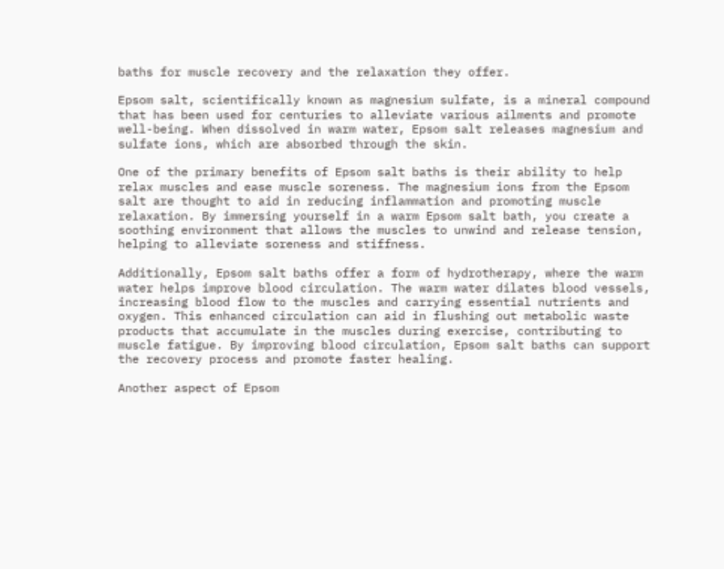baths for muscle recovery and the relaxation they offer.

Epsom salt, scientifically known as magnesium sulfate, is a mineral compound that has been used for centuries to alleviate various ailments and promote well-being. When dissolved in warm water, Epsom salt releases magnesium and sulfate ions, which are absorbed through the skin.

One of the primary benefits of Epsom salt baths is their ability to help relax muscles and ease muscle soreness. The magnesium ions from the Epsom salt are thought to aid in reducing inflammation and promoting muscle relaxation. By immersing yourself in a warm Epsom salt bath, you create a soothing environment that allows the muscles to unwind and release tension, helping to alleviate soreness and stiffness.

Additionally, Epsom salt baths offer a form of hydrotherapy, where the warm water helps improve blood circulation. The warm water dilates blood vessels, increasing blood flow to the muscles and carrying essential nutrients and oxygen. This enhanced circulation can aid in flushing out metabolic waste products that accumulate in the muscles during exercise, contributing to muscle fatigue. By improving blood circulation, Epsom salt baths can support the recovery process and promote faster healing.

Another aspect of Epsom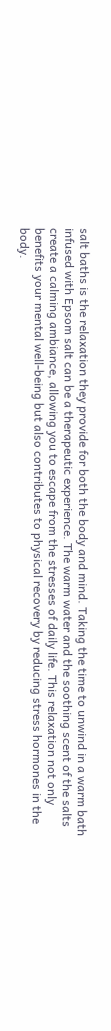salt baths is the relaxation they provide for both the body and mind. Taking the time to unwind in a warm bath infused with Epsom salt can be a therapeutic experience. The warm water and the soothing scent of the salts create a calming ambiance, allowing you to escape from the stresses of daily life. This relaxation not only benefits your mental well-being but also contributes to physical recovery by reducing stress hormones in the body.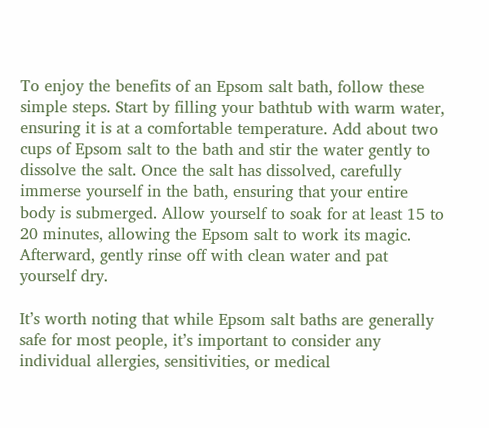To enjoy the benefits of an Epsom salt bath, follow these simple steps. Start by filling your bathtub with warm water, ensuring it is at a comfortable temperature. Add about two cups of Epsom salt to the bath and stir the water gently to dissolve the salt. Once the salt has dissolved, carefully immerse yourself in the bath, ensuring that your entire body is submerged. Allow yourself to soak for at least 15 to 20 minutes, allowing the Epsom salt to work its magic. Afterward, gently rinse off with clean water and pat yourself dry.

It’s worth noting that while Epsom salt baths are generally safe for most people, it’s important to consider any individual allergies, sensitivities, or medical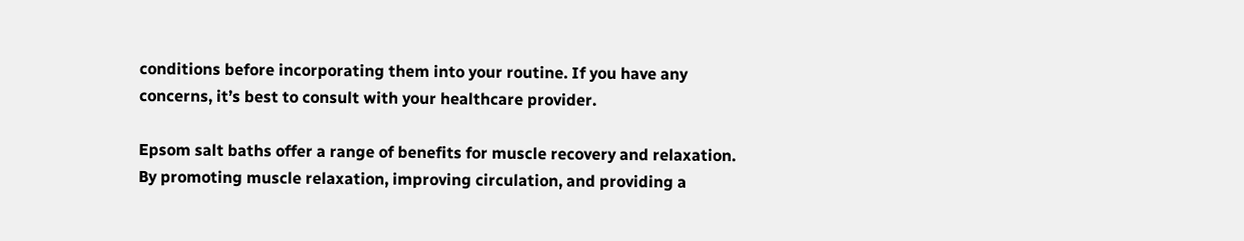conditions before incorporating them into your routine. If you have any concerns, it’s best to consult with your healthcare provider.

Epsom salt baths offer a range of benefits for muscle recovery and relaxation. By promoting muscle relaxation, improving circulation, and providing a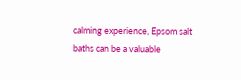calming experience, Epsom salt baths can be a valuable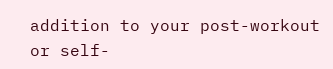addition to your post-workout or self-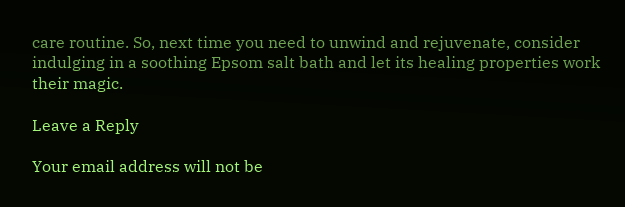care routine. So, next time you need to unwind and rejuvenate, consider indulging in a soothing Epsom salt bath and let its healing properties work their magic.

Leave a Reply

Your email address will not be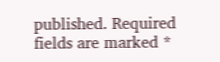published. Required fields are marked *